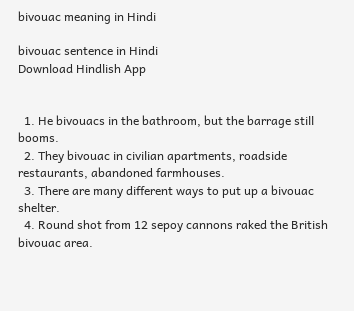bivouac meaning in Hindi

bivouac sentence in Hindi
Download Hindlish App


  1. He bivouacs in the bathroom, but the barrage still booms.
  2. They bivouac in civilian apartments, roadside restaurants, abandoned farmhouses.
  3. There are many different ways to put up a bivouac shelter.
  4. Round shot from 12 sepoy cannons raked the British bivouac area.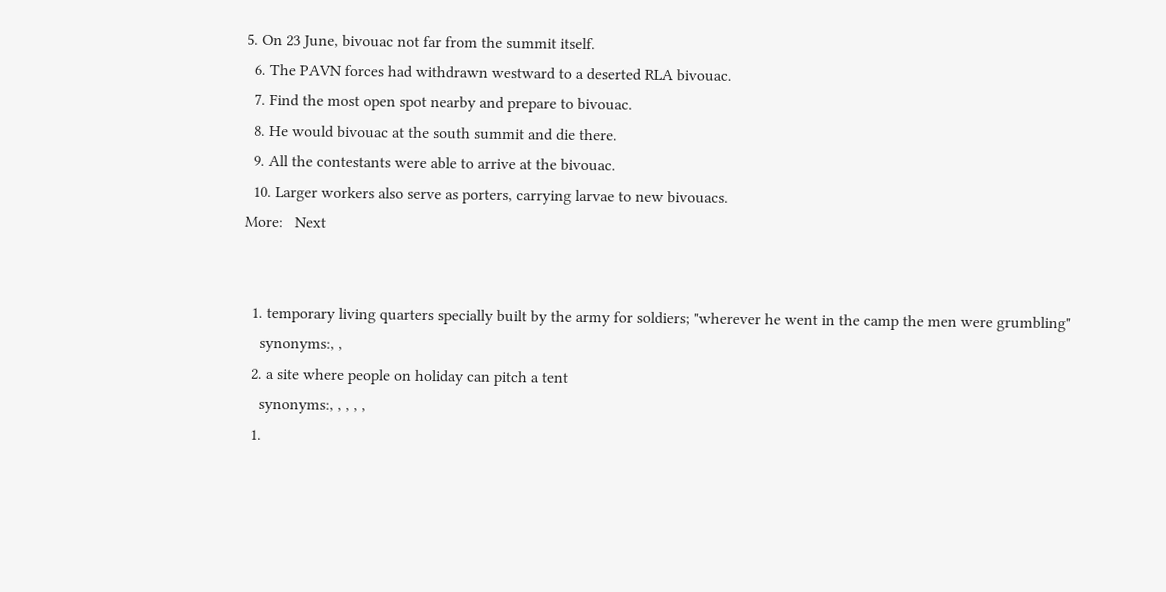5. On 23 June, bivouac not far from the summit itself.
  6. The PAVN forces had withdrawn westward to a deserted RLA bivouac.
  7. Find the most open spot nearby and prepare to bivouac.
  8. He would bivouac at the south summit and die there.
  9. All the contestants were able to arrive at the bivouac.
  10. Larger workers also serve as porters, carrying larvae to new bivouacs.
More:   Next


  1. temporary living quarters specially built by the army for soldiers; "wherever he went in the camp the men were grumbling"
    synonyms:, ,
  2. a site where people on holiday can pitch a tent
    synonyms:, , , , ,
  1.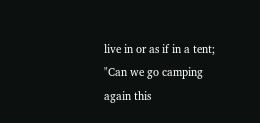live in or as if in a tent; "Can we go camping again this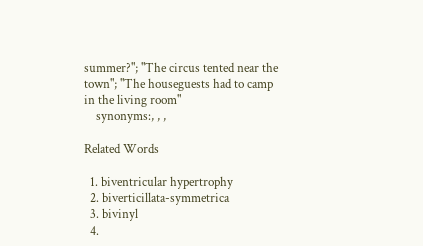summer?"; "The circus tented near the town"; "The houseguests had to camp in the living room"
    synonyms:, , ,

Related Words

  1. biventricular hypertrophy
  2. biverticillata-symmetrica
  3. bivinyl
  4.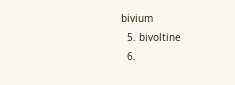bivium
  5. bivoltine
  6.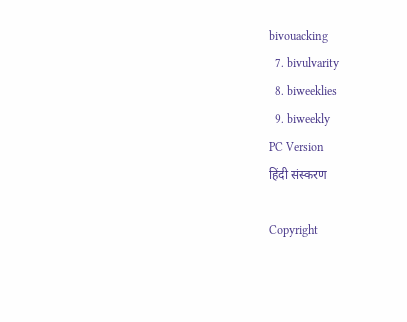bivouacking
  7. bivulvarity
  8. biweeklies
  9. biweekly
PC Version
हिंदी संस्करण

Copyright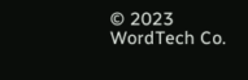© 2023 WordTech Co.